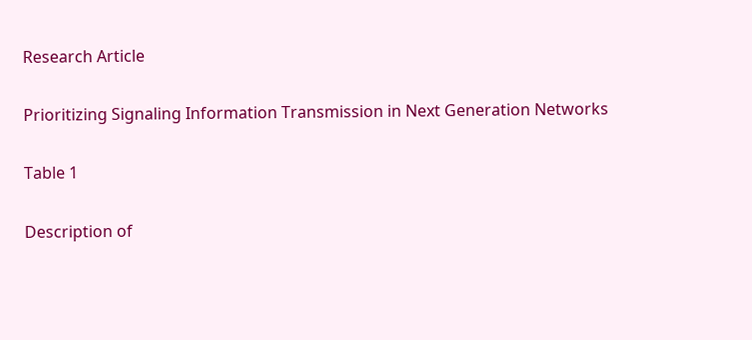Research Article

Prioritizing Signaling Information Transmission in Next Generation Networks

Table 1

Description of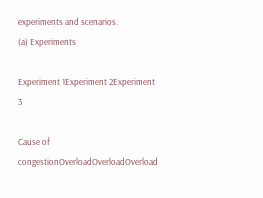experiments and scenarios.
(a) Experiments

Experiment 1Experiment 2Experiment 3

Cause of congestionOverloadOverloadOverload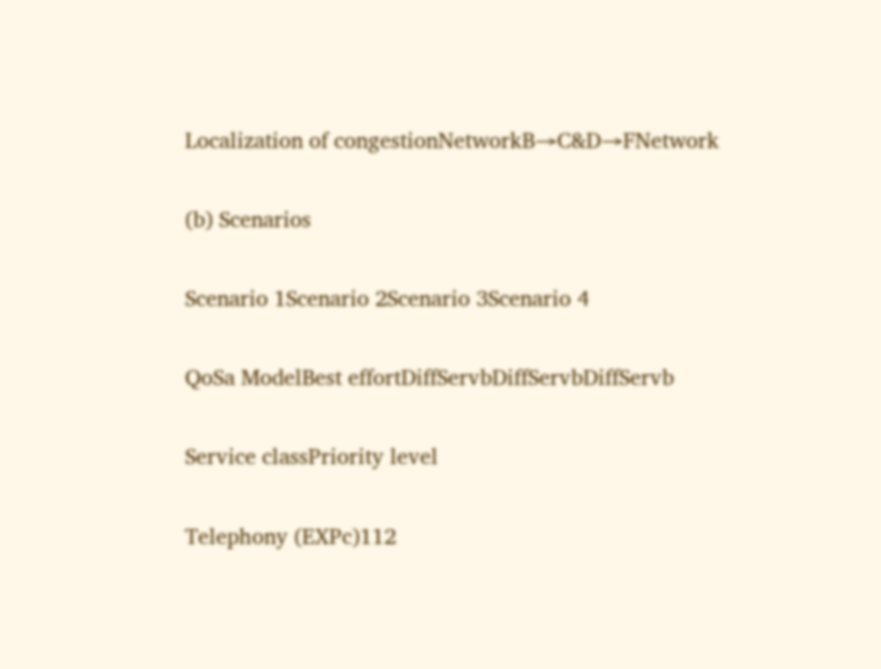Localization of congestionNetworkB→C&D→FNetwork

(b) Scenarios

Scenario 1Scenario 2Scenario 3Scenario 4

QoSa ModelBest effortDiffServbDiffServbDiffServb

Service classPriority level

Telephony (EXPc)112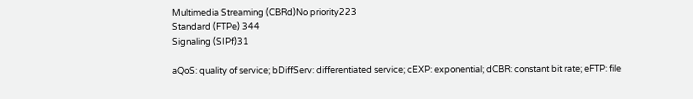Multimedia Streaming (CBRd)No priority223
Standard (FTPe) 344
Signaling (SIPf)31

aQoS: quality of service; bDiffServ: differentiated service; cEXP: exponential; dCBR: constant bit rate; eFTP: file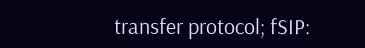transfer protocol; fSIP: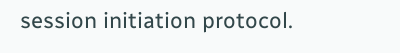session initiation protocol.